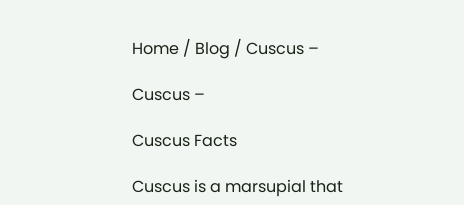Home / Blog / Cuscus –

Cuscus –

Cuscus Facts

Cuscus is a marsupial that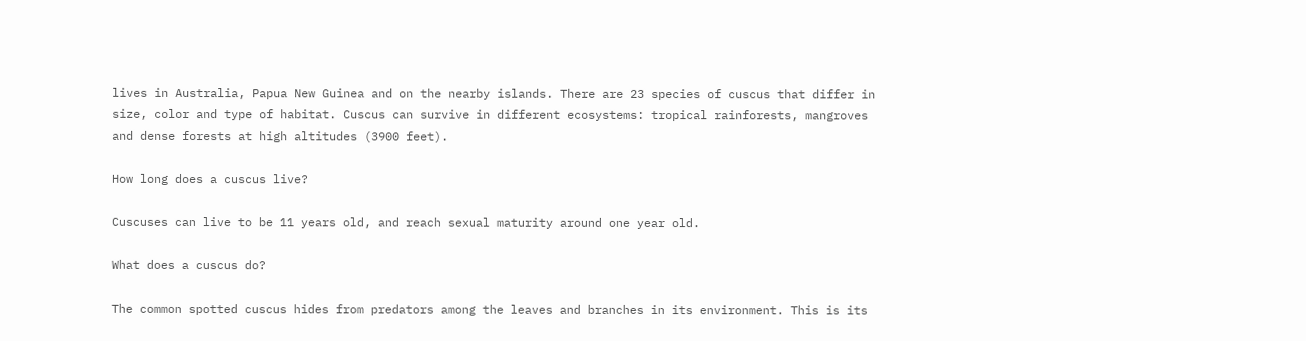lives in Australia, Papua New Guinea and on the nearby islands. There are 23 species of cuscus that differ in size, color and type of habitat. Cuscus can survive in different ecosystems: tropical rainforests, mangroves and dense forests at high altitudes (3900 feet).

How long does a cuscus live?

Cuscuses can live to be 11 years old, and reach sexual maturity around one year old.

What does a cuscus do?

The common spotted cuscus hides from predators among the leaves and branches in its environment. This is its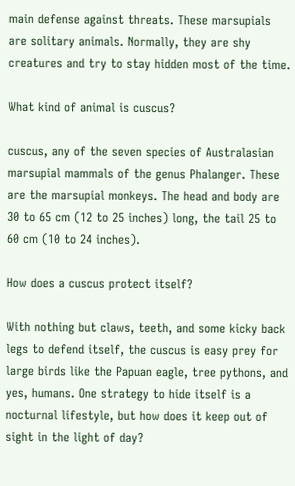main defense against threats. These marsupials are solitary animals. Normally, they are shy creatures and try to stay hidden most of the time.

What kind of animal is cuscus?

cuscus, any of the seven species of Australasian marsupial mammals of the genus Phalanger. These are the marsupial monkeys. The head and body are 30 to 65 cm (12 to 25 inches) long, the tail 25 to 60 cm (10 to 24 inches).

How does a cuscus protect itself?

With nothing but claws, teeth, and some kicky back legs to defend itself, the cuscus is easy prey for large birds like the Papuan eagle, tree pythons, and yes, humans. One strategy to hide itself is a nocturnal lifestyle, but how does it keep out of sight in the light of day?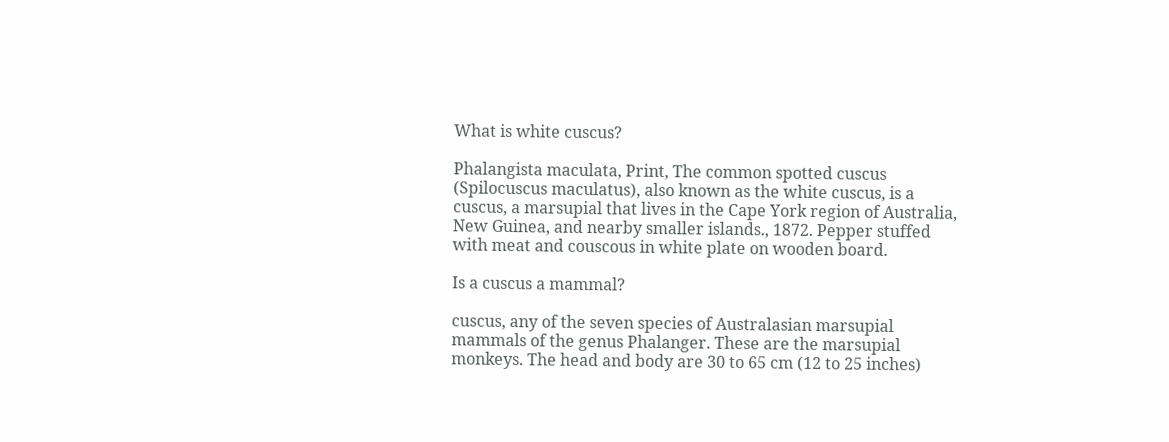What is white cuscus?

Phalangista maculata, Print, The common spotted cuscus (Spilocuscus maculatus), also known as the white cuscus, is a cuscus, a marsupial that lives in the Cape York region of Australia, New Guinea, and nearby smaller islands., 1872. Pepper stuffed with meat and couscous in white plate on wooden board.

Is a cuscus a mammal?

cuscus, any of the seven species of Australasian marsupial mammals of the genus Phalanger. These are the marsupial monkeys. The head and body are 30 to 65 cm (12 to 25 inches)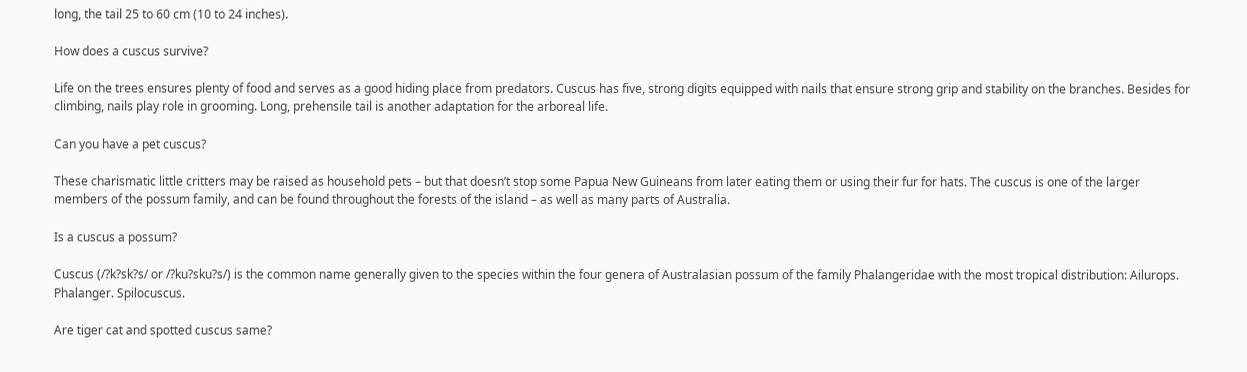long, the tail 25 to 60 cm (10 to 24 inches).

How does a cuscus survive?

Life on the trees ensures plenty of food and serves as a good hiding place from predators. Cuscus has five, strong digits equipped with nails that ensure strong grip and stability on the branches. Besides for climbing, nails play role in grooming. Long, prehensile tail is another adaptation for the arboreal life.

Can you have a pet cuscus?

These charismatic little critters may be raised as household pets – but that doesn’t stop some Papua New Guineans from later eating them or using their fur for hats. The cuscus is one of the larger members of the possum family, and can be found throughout the forests of the island – as well as many parts of Australia.

Is a cuscus a possum?

Cuscus (/?k?sk?s/ or /?ku?sku?s/) is the common name generally given to the species within the four genera of Australasian possum of the family Phalangeridae with the most tropical distribution: Ailurops. Phalanger. Spilocuscus.

Are tiger cat and spotted cuscus same?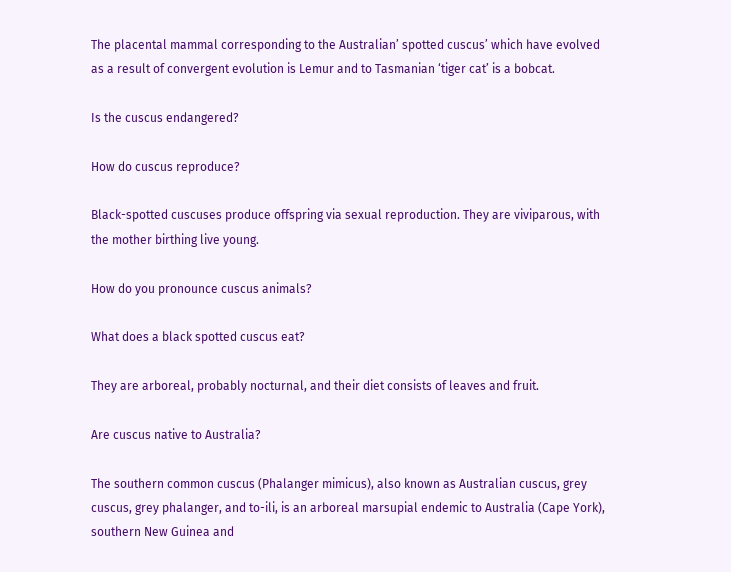The placental mammal corresponding to the Australian’ spotted cuscus’ which have evolved as a result of convergent evolution is Lemur and to Tasmanian ‘tiger cat’ is a bobcat.

Is the cuscus endangered?

How do cuscus reproduce?

Black-spotted cuscuses produce offspring via sexual reproduction. They are viviparous, with the mother birthing live young.

How do you pronounce cuscus animals?

What does a black spotted cuscus eat?

They are arboreal, probably nocturnal, and their diet consists of leaves and fruit.

Are cuscus native to Australia?

The southern common cuscus (Phalanger mimicus), also known as Australian cuscus, grey cuscus, grey phalanger, and to-ili, is an arboreal marsupial endemic to Australia (Cape York), southern New Guinea and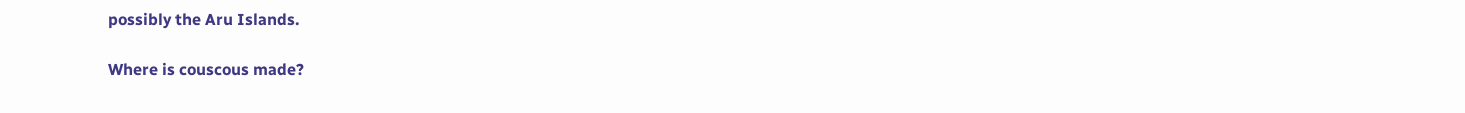possibly the Aru Islands.

Where is couscous made?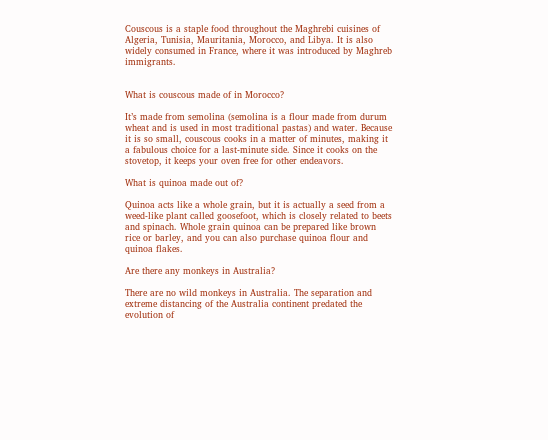Couscous is a staple food throughout the Maghrebi cuisines of Algeria, Tunisia, Mauritania, Morocco, and Libya. It is also widely consumed in France, where it was introduced by Maghreb immigrants.


What is couscous made of in Morocco?

It’s made from semolina (semolina is a flour made from durum wheat and is used in most traditional pastas) and water. Because it is so small, couscous cooks in a matter of minutes, making it a fabulous choice for a last-minute side. Since it cooks on the stovetop, it keeps your oven free for other endeavors.

What is quinoa made out of?

Quinoa acts like a whole grain, but it is actually a seed from a weed-like plant called goosefoot, which is closely related to beets and spinach. Whole grain quinoa can be prepared like brown rice or barley, and you can also purchase quinoa flour and quinoa flakes.

Are there any monkeys in Australia?

There are no wild monkeys in Australia. The separation and extreme distancing of the Australia continent predated the evolution of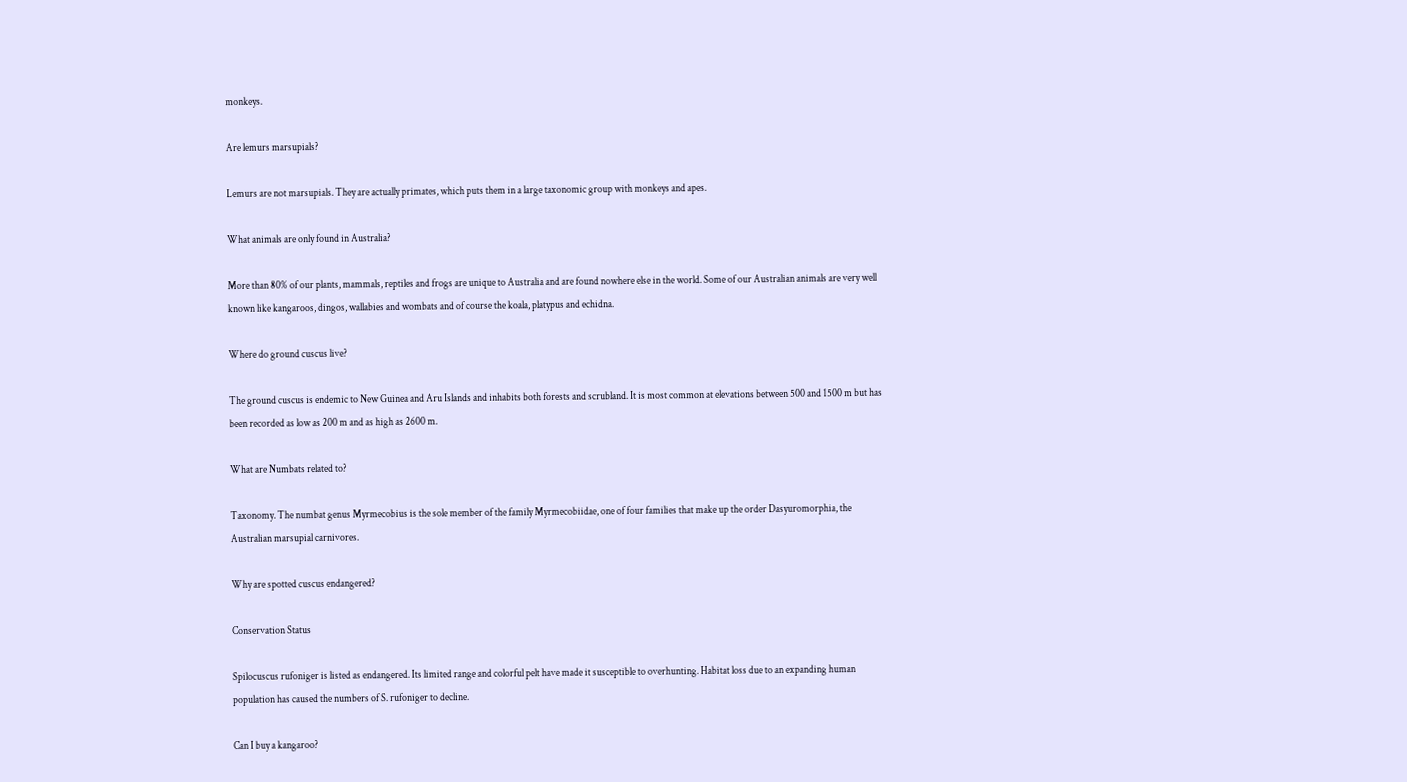monkeys.

Are lemurs marsupials?

Lemurs are not marsupials. They are actually primates, which puts them in a large taxonomic group with monkeys and apes.

What animals are only found in Australia?

More than 80% of our plants, mammals, reptiles and frogs are unique to Australia and are found nowhere else in the world. Some of our Australian animals are very well known like kangaroos, dingos, wallabies and wombats and of course the koala, platypus and echidna.

Where do ground cuscus live?

The ground cuscus is endemic to New Guinea and Aru Islands and inhabits both forests and scrubland. It is most common at elevations between 500 and 1500 m but has been recorded as low as 200 m and as high as 2600 m.

What are Numbats related to?

Taxonomy. The numbat genus Myrmecobius is the sole member of the family Myrmecobiidae, one of four families that make up the order Dasyuromorphia, the Australian marsupial carnivores.

Why are spotted cuscus endangered?

Conservation Status

Spilocuscus rufoniger is listed as endangered. Its limited range and colorful pelt have made it susceptible to overhunting. Habitat loss due to an expanding human population has caused the numbers of S. rufoniger to decline.

Can I buy a kangaroo?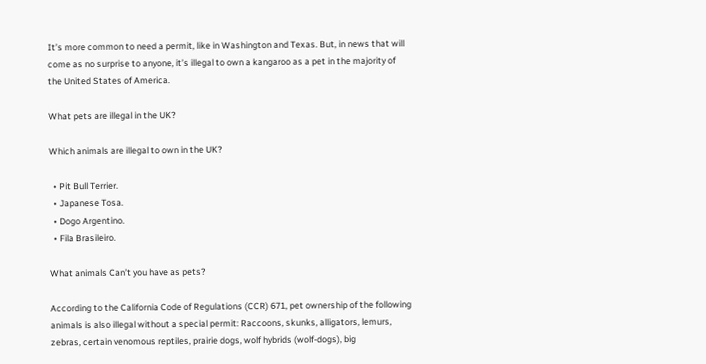It’s more common to need a permit, like in Washington and Texas. But, in news that will come as no surprise to anyone, it’s illegal to own a kangaroo as a pet in the majority of the United States of America.

What pets are illegal in the UK?

Which animals are illegal to own in the UK?

  • Pit Bull Terrier.
  • Japanese Tosa.
  • Dogo Argentino.
  • Fila Brasileiro.

What animals Can’t you have as pets?

According to the California Code of Regulations (CCR) 671, pet ownership of the following animals is also illegal without a special permit: Raccoons, skunks, alligators, lemurs, zebras, certain venomous reptiles, prairie dogs, wolf hybrids (wolf-dogs), big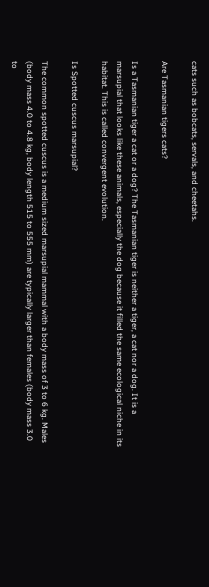cats such as bobcats, servals, and cheetahs.

Are Tasmanian tigers cats?

Is a Tasmanian tiger a cat or a dog? The Tasmanian tiger is neither a tiger, a cat nor a dog. It is a marsupial that looks like these animals, especially the dog because it filled the same ecological niche in its habitat. This is called convergent evolution.

Is Spotted cuscus marsupial?

The common spotted cuscus is a medium sized marsupial mammal with a body mass of 3 to 6 kg. Males (body mass 4.0 to 4.8 kg, body length 515 to 555 mm) are typically larger than females (body mass 3.0 to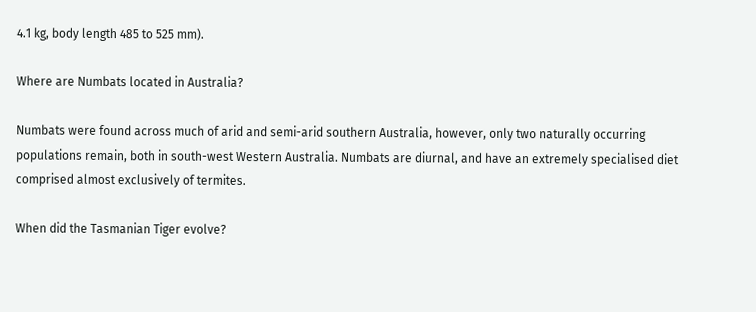4.1 kg, body length 485 to 525 mm).

Where are Numbats located in Australia?

Numbats were found across much of arid and semi-arid southern Australia, however, only two naturally occurring populations remain, both in south-west Western Australia. Numbats are diurnal, and have an extremely specialised diet comprised almost exclusively of termites.

When did the Tasmanian Tiger evolve?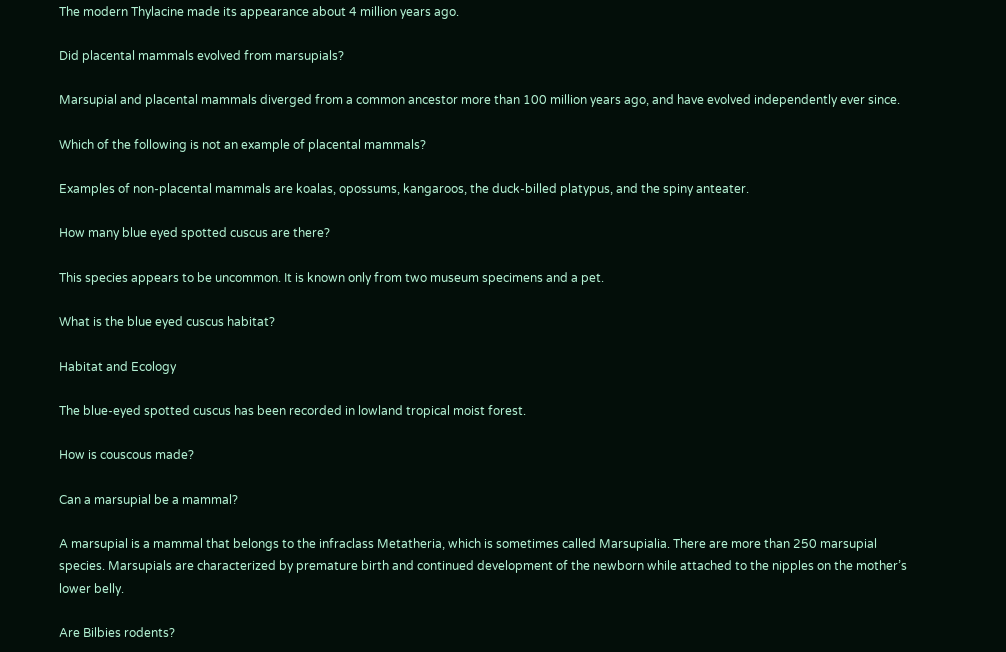The modern Thylacine made its appearance about 4 million years ago.

Did placental mammals evolved from marsupials?

Marsupial and placental mammals diverged from a common ancestor more than 100 million years ago, and have evolved independently ever since.

Which of the following is not an example of placental mammals?

Examples of non-placental mammals are koalas, opossums, kangaroos, the duck-billed platypus, and the spiny anteater.

How many blue eyed spotted cuscus are there?

This species appears to be uncommon. It is known only from two museum specimens and a pet.

What is the blue eyed cuscus habitat?

Habitat and Ecology

The blue-eyed spotted cuscus has been recorded in lowland tropical moist forest.

How is couscous made?

Can a marsupial be a mammal?

A marsupial is a mammal that belongs to the infraclass Metatheria, which is sometimes called Marsupialia. There are more than 250 marsupial species. Marsupials are characterized by premature birth and continued development of the newborn while attached to the nipples on the mother’s lower belly.

Are Bilbies rodents?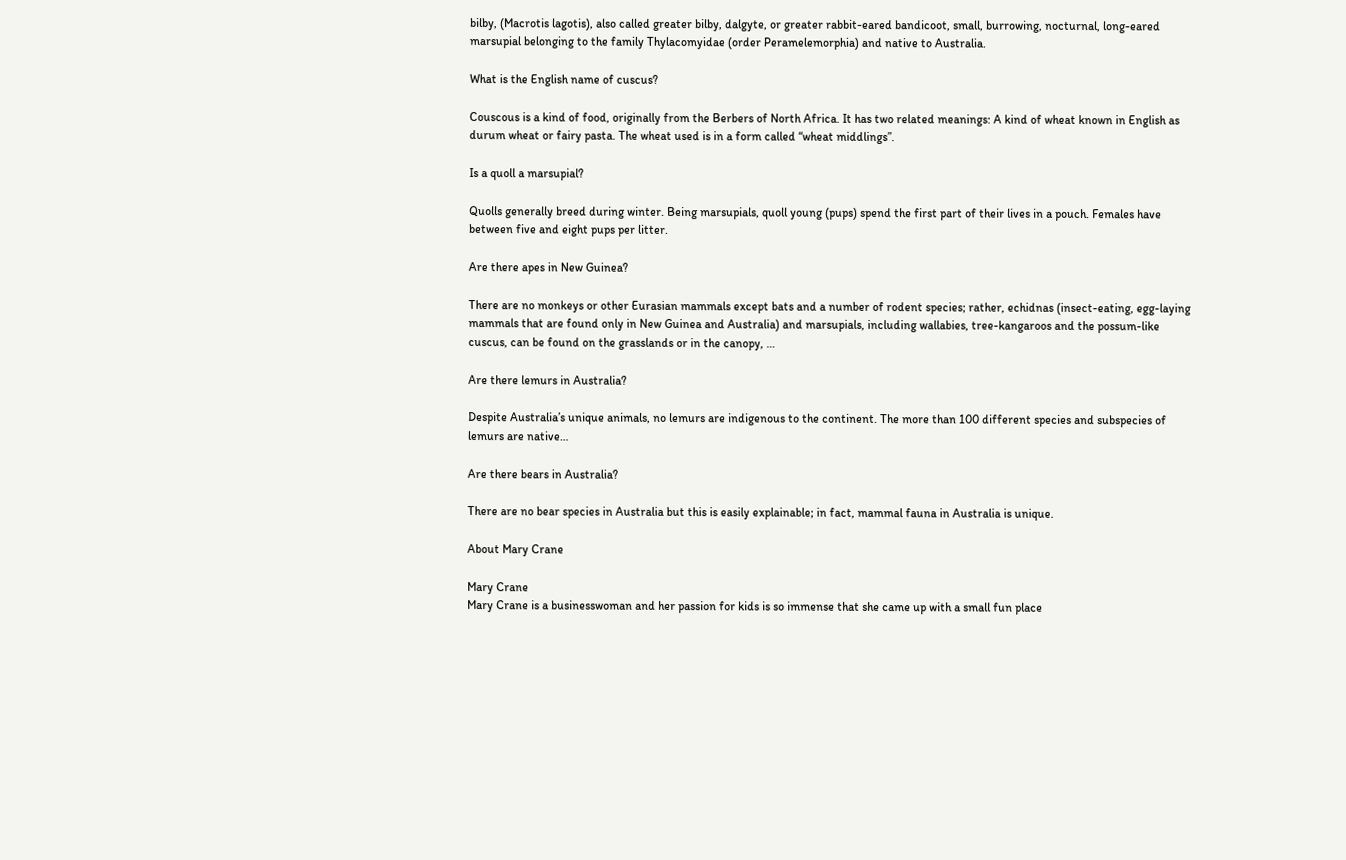bilby, (Macrotis lagotis), also called greater bilby, dalgyte, or greater rabbit-eared bandicoot, small, burrowing, nocturnal, long-eared marsupial belonging to the family Thylacomyidae (order Peramelemorphia) and native to Australia.

What is the English name of cuscus?

Couscous is a kind of food, originally from the Berbers of North Africa. It has two related meanings: A kind of wheat known in English as durum wheat or fairy pasta. The wheat used is in a form called “wheat middlings”.

Is a quoll a marsupial?

Quolls generally breed during winter. Being marsupials, quoll young (pups) spend the first part of their lives in a pouch. Females have between five and eight pups per litter.

Are there apes in New Guinea?

There are no monkeys or other Eurasian mammals except bats and a number of rodent species; rather, echidnas (insect-eating, egg-laying mammals that are found only in New Guinea and Australia) and marsupials, including wallabies, tree-kangaroos and the possum-like cuscus, can be found on the grasslands or in the canopy, …

Are there lemurs in Australia?

Despite Australia’s unique animals, no lemurs are indigenous to the continent. The more than 100 different species and subspecies of lemurs are native…

Are there bears in Australia?

There are no bear species in Australia but this is easily explainable; in fact, mammal fauna in Australia is unique.

About Mary Crane

Mary Crane
Mary Crane is a businesswoman and her passion for kids is so immense that she came up with a small fun place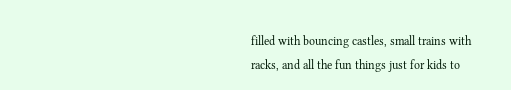filled with bouncing castles, small trains with racks, and all the fun things just for kids to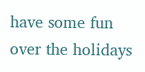have some fun over the holidays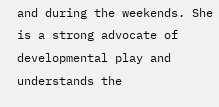and during the weekends. She is a strong advocate of developmental play and understands the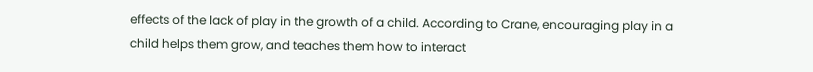effects of the lack of play in the growth of a child. According to Crane, encouraging play in a child helps them grow, and teaches them how to interact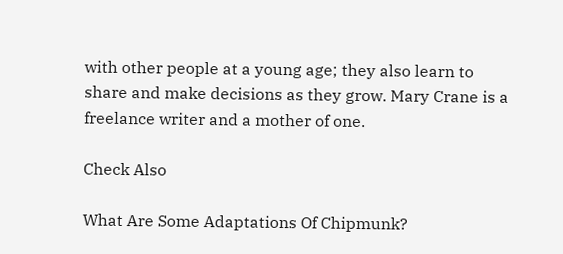with other people at a young age; they also learn to share and make decisions as they grow. Mary Crane is a freelance writer and a mother of one.

Check Also

What Are Some Adaptations Of Chipmunk?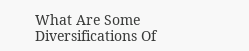What Are Some Diversifications Of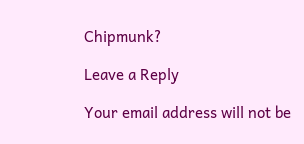Chipmunk?

Leave a Reply

Your email address will not be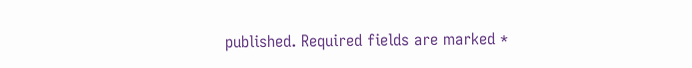published. Required fields are marked *